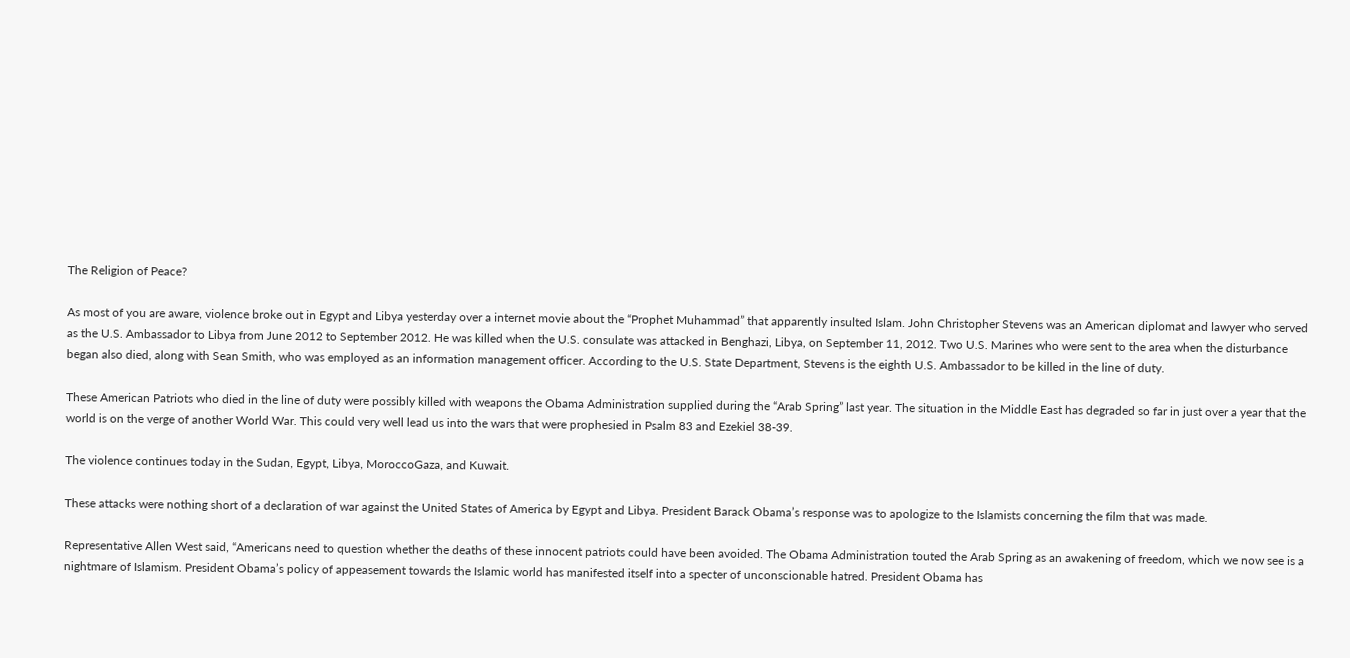The Religion of Peace?

As most of you are aware, violence broke out in Egypt and Libya yesterday over a internet movie about the “Prophet Muhammad” that apparently insulted Islam. John Christopher Stevens was an American diplomat and lawyer who served as the U.S. Ambassador to Libya from June 2012 to September 2012. He was killed when the U.S. consulate was attacked in Benghazi, Libya, on September 11, 2012. Two U.S. Marines who were sent to the area when the disturbance began also died, along with Sean Smith, who was employed as an information management officer. According to the U.S. State Department, Stevens is the eighth U.S. Ambassador to be killed in the line of duty.

These American Patriots who died in the line of duty were possibly killed with weapons the Obama Administration supplied during the “Arab Spring” last year. The situation in the Middle East has degraded so far in just over a year that the world is on the verge of another World War. This could very well lead us into the wars that were prophesied in Psalm 83 and Ezekiel 38-39.

The violence continues today in the Sudan, Egypt, Libya, MoroccoGaza, and Kuwait.

These attacks were nothing short of a declaration of war against the United States of America by Egypt and Libya. President Barack Obama’s response was to apologize to the Islamists concerning the film that was made.

Representative Allen West said, “Americans need to question whether the deaths of these innocent patriots could have been avoided. The Obama Administration touted the Arab Spring as an awakening of freedom, which we now see is a nightmare of Islamism. President Obama’s policy of appeasement towards the Islamic world has manifested itself into a specter of unconscionable hatred. President Obama has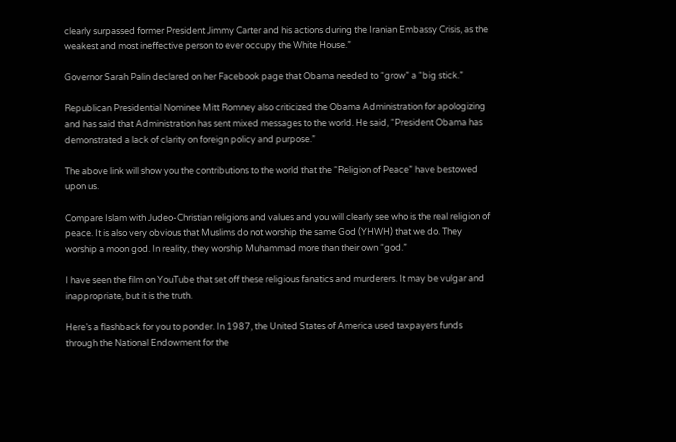clearly surpassed former President Jimmy Carter and his actions during the Iranian Embassy Crisis, as the weakest and most ineffective person to ever occupy the White House.”

Governor Sarah Palin declared on her Facebook page that Obama needed to “grow” a “big stick.”

Republican Presidential Nominee Mitt Romney also criticized the Obama Administration for apologizing and has said that Administration has sent mixed messages to the world. He said, “President Obama has demonstrated a lack of clarity on foreign policy and purpose.”

The above link will show you the contributions to the world that the “Religion of Peace” have bestowed upon us.

Compare Islam with Judeo-Christian religions and values and you will clearly see who is the real religion of peace. It is also very obvious that Muslims do not worship the same God (YHWH) that we do. They worship a moon god. In reality, they worship Muhammad more than their own “god.”

I have seen the film on YouTube that set off these religious fanatics and murderers. It may be vulgar and inappropriate, but it is the truth.

Here’s a flashback for you to ponder. In 1987, the United States of America used taxpayers funds through the National Endowment for the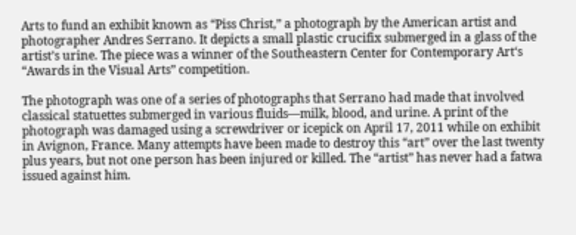Arts to fund an exhibit known as “Piss Christ,” a photograph by the American artist and photographer Andres Serrano. It depicts a small plastic crucifix submerged in a glass of the artist’s urine. The piece was a winner of the Southeastern Center for Contemporary Art‘s “Awards in the Visual Arts” competition.

The photograph was one of a series of photographs that Serrano had made that involved classical statuettes submerged in various fluids—milk, blood, and urine. A print of the photograph was damaged using a screwdriver or icepick on April 17, 2011 while on exhibit in Avignon, France. Many attempts have been made to destroy this “art” over the last twenty plus years, but not one person has been injured or killed. The “artist” has never had a fatwa issued against him.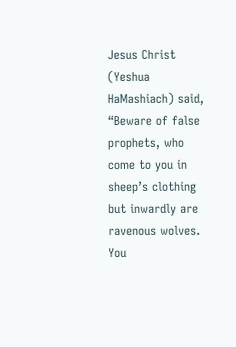Jesus Christ (Yeshua HaMashiach) said, “Beware of false prophets, who come to you in sheep’s clothing but inwardly are ravenous wolves. You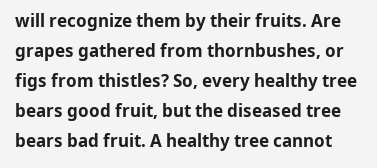will recognize them by their fruits. Are grapes gathered from thornbushes, or figs from thistles? So, every healthy tree bears good fruit, but the diseased tree bears bad fruit. A healthy tree cannot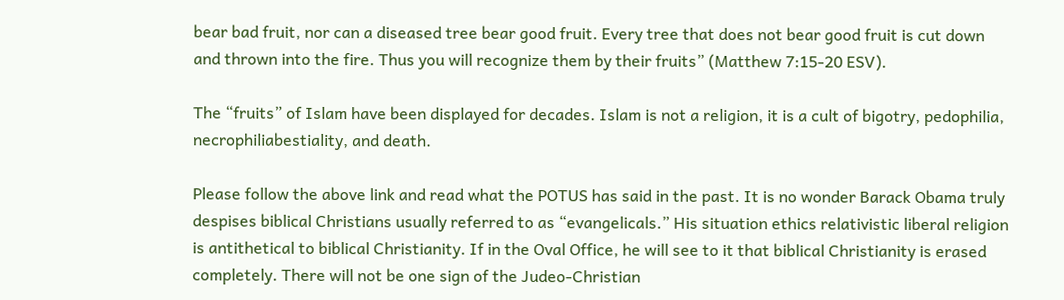bear bad fruit, nor can a diseased tree bear good fruit. Every tree that does not bear good fruit is cut down and thrown into the fire. Thus you will recognize them by their fruits” (Matthew 7:15-20 ESV).

The “fruits” of Islam have been displayed for decades. Islam is not a religion, it is a cult of bigotry, pedophilia, necrophiliabestiality, and death.

Please follow the above link and read what the POTUS has said in the past. It is no wonder Barack Obama truly despises biblical Christians usually referred to as “evangelicals.” His situation ethics relativistic liberal religion is antithetical to biblical Christianity. If in the Oval Office, he will see to it that biblical Christianity is erased completely. There will not be one sign of the Judeo-Christian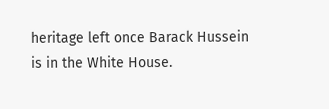heritage left once Barack Hussein is in the White House.